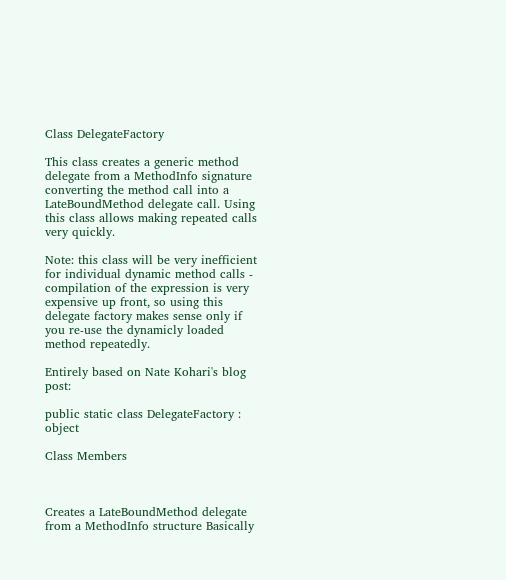Class DelegateFactory

This class creates a generic method delegate from a MethodInfo signature converting the method call into a LateBoundMethod delegate call. Using this class allows making repeated calls very quickly.

Note: this class will be very inefficient for individual dynamic method calls - compilation of the expression is very expensive up front, so using this delegate factory makes sense only if you re-use the dynamicly loaded method repeatedly.

Entirely based on Nate Kohari's blog post:

public static class DelegateFactory : object

Class Members



Creates a LateBoundMethod delegate from a MethodInfo structure Basically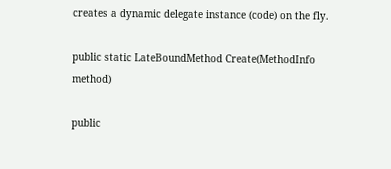creates a dynamic delegate instance (code) on the fly.

public static LateBoundMethod Create(MethodInfo method)

public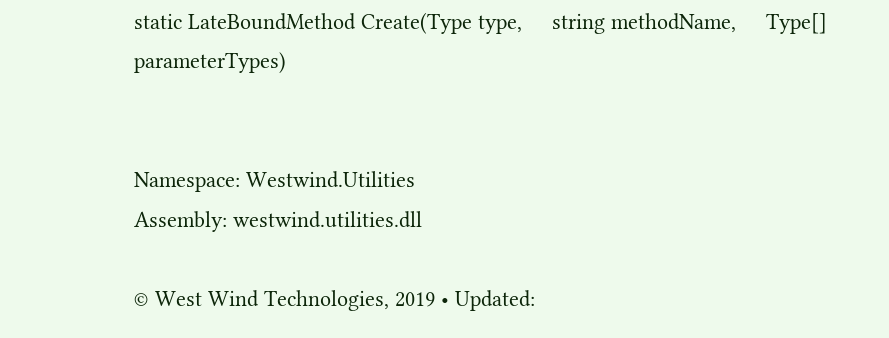static LateBoundMethod Create(Type type,     string methodName,     Type[] parameterTypes)


Namespace: Westwind.Utilities
Assembly: westwind.utilities.dll

© West Wind Technologies, 2019 • Updated: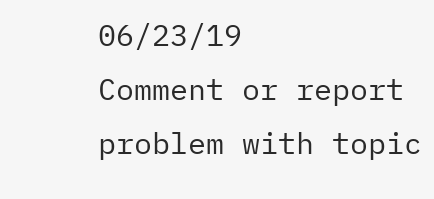06/23/19
Comment or report problem with topic